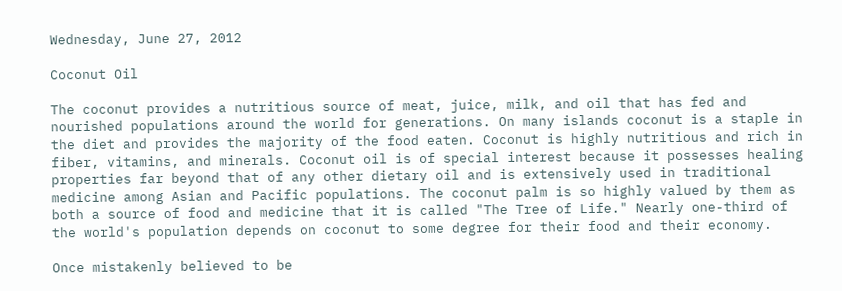Wednesday, June 27, 2012

Coconut Oil

The coconut provides a nutritious source of meat, juice, milk, and oil that has fed and nourished populations around the world for generations. On many islands coconut is a staple in the diet and provides the majority of the food eaten. Coconut is highly nutritious and rich in fiber, vitamins, and minerals. Coconut oil is of special interest because it possesses healing properties far beyond that of any other dietary oil and is extensively used in traditional medicine among Asian and Pacific populations. The coconut palm is so highly valued by them as both a source of food and medicine that it is called "The Tree of Life." Nearly one-third of the world's population depends on coconut to some degree for their food and their economy.

Once mistakenly believed to be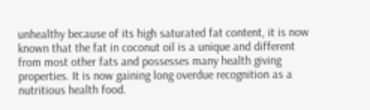unhealthy because of its high saturated fat content, it is now known that the fat in coconut oil is a unique and different from most other fats and possesses many health giving properties. It is now gaining long overdue recognition as a nutritious health food.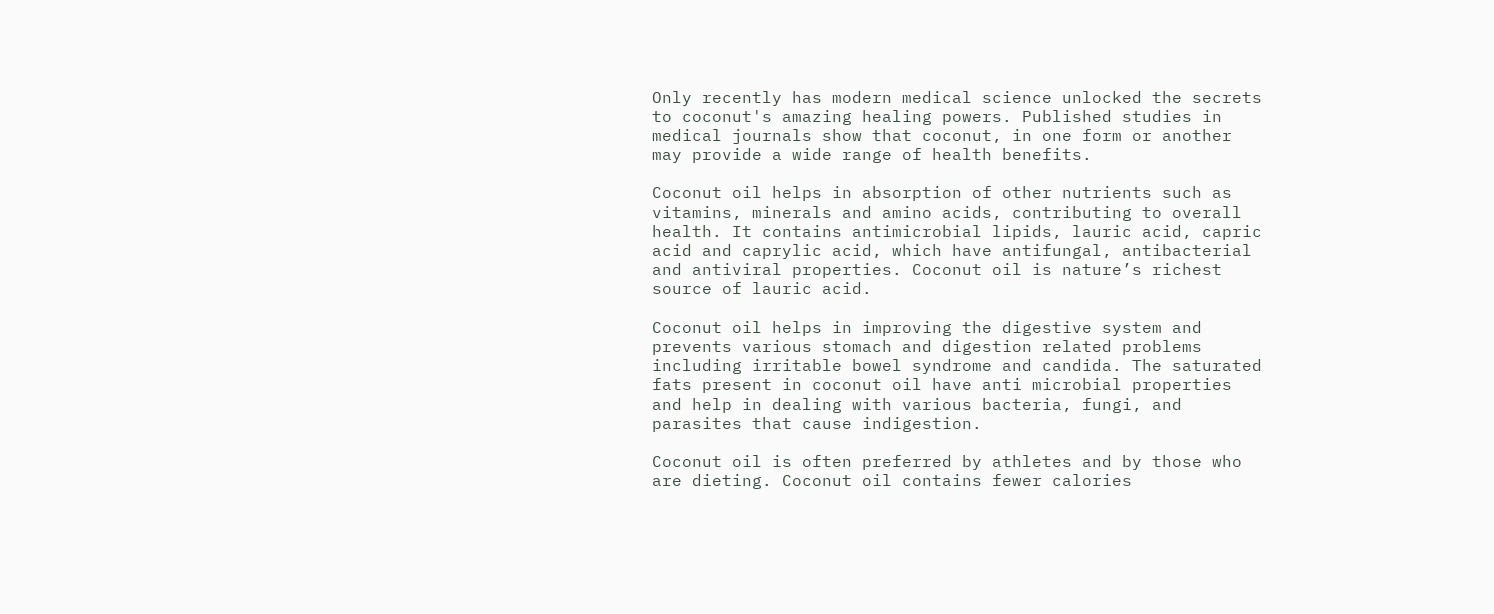Only recently has modern medical science unlocked the secrets to coconut's amazing healing powers. Published studies in medical journals show that coconut, in one form or another may provide a wide range of health benefits.

Coconut oil helps in absorption of other nutrients such as vitamins, minerals and amino acids, contributing to overall health. It contains antimicrobial lipids, lauric acid, capric acid and caprylic acid, which have antifungal, antibacterial and antiviral properties. Coconut oil is nature’s richest source of lauric acid.

Coconut oil helps in improving the digestive system and prevents various stomach and digestion related problems including irritable bowel syndrome and candida. The saturated fats present in coconut oil have anti microbial properties and help in dealing with various bacteria, fungi, and parasites that cause indigestion.

Coconut oil is often preferred by athletes and by those who are dieting. Coconut oil contains fewer calories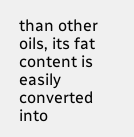than other oils, its fat content is easily converted into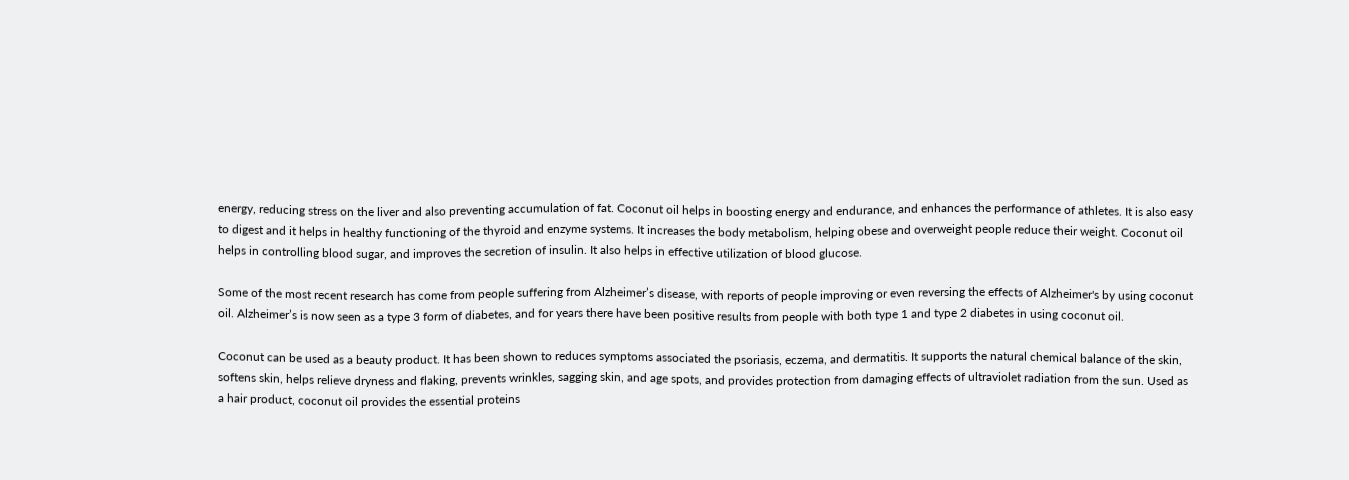energy, reducing stress on the liver and also preventing accumulation of fat. Coconut oil helps in boosting energy and endurance, and enhances the performance of athletes. It is also easy to digest and it helps in healthy functioning of the thyroid and enzyme systems. It increases the body metabolism, helping obese and overweight people reduce their weight. Coconut oil helps in controlling blood sugar, and improves the secretion of insulin. It also helps in effective utilization of blood glucose.

Some of the most recent research has come from people suffering from Alzheimer’s disease, with reports of people improving or even reversing the effects of Alzheimer's by using coconut oil. Alzheimer’s is now seen as a type 3 form of diabetes, and for years there have been positive results from people with both type 1 and type 2 diabetes in using coconut oil.

Coconut can be used as a beauty product. It has been shown to reduces symptoms associated the psoriasis, eczema, and dermatitis. It supports the natural chemical balance of the skin, softens skin, helps relieve dryness and flaking, prevents wrinkles, sagging skin, and age spots, and provides protection from damaging effects of ultraviolet radiation from the sun. Used as a hair product, coconut oil provides the essential proteins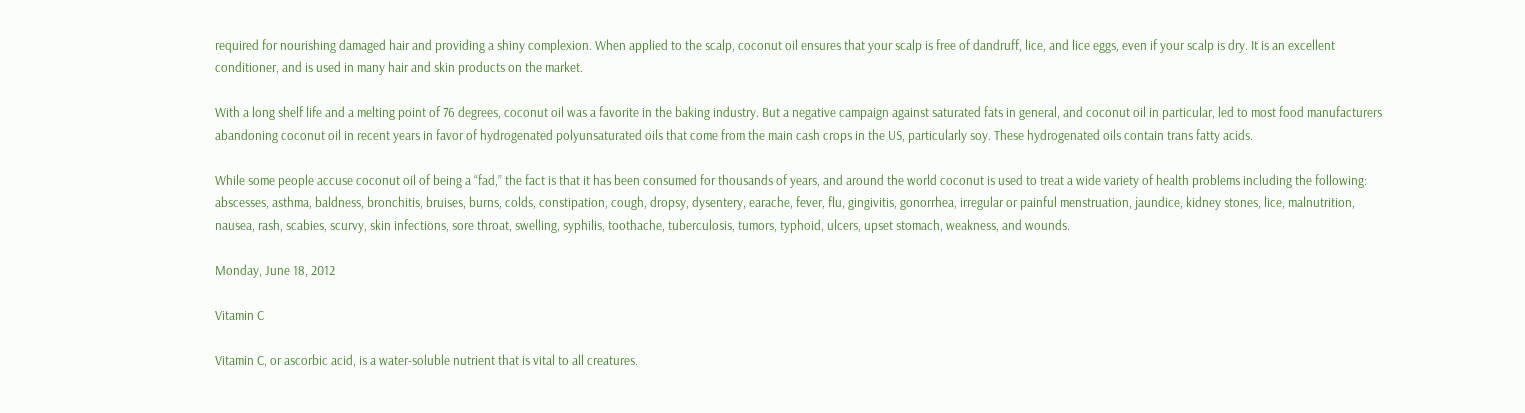required for nourishing damaged hair and providing a shiny complexion. When applied to the scalp, coconut oil ensures that your scalp is free of dandruff, lice, and lice eggs, even if your scalp is dry. It is an excellent conditioner, and is used in many hair and skin products on the market.

With a long shelf life and a melting point of 76 degrees, coconut oil was a favorite in the baking industry. But a negative campaign against saturated fats in general, and coconut oil in particular, led to most food manufacturers abandoning coconut oil in recent years in favor of hydrogenated polyunsaturated oils that come from the main cash crops in the US, particularly soy. These hydrogenated oils contain trans fatty acids.

While some people accuse coconut oil of being a “fad,” the fact is that it has been consumed for thousands of years, and around the world coconut is used to treat a wide variety of health problems including the following: abscesses, asthma, baldness, bronchitis, bruises, burns, colds, constipation, cough, dropsy, dysentery, earache, fever, flu, gingivitis, gonorrhea, irregular or painful menstruation, jaundice, kidney stones, lice, malnutrition, nausea, rash, scabies, scurvy, skin infections, sore throat, swelling, syphilis, toothache, tuberculosis, tumors, typhoid, ulcers, upset stomach, weakness, and wounds.

Monday, June 18, 2012

Vitamin C

Vitamin C, or ascorbic acid, is a water-soluble nutrient that is vital to all creatures.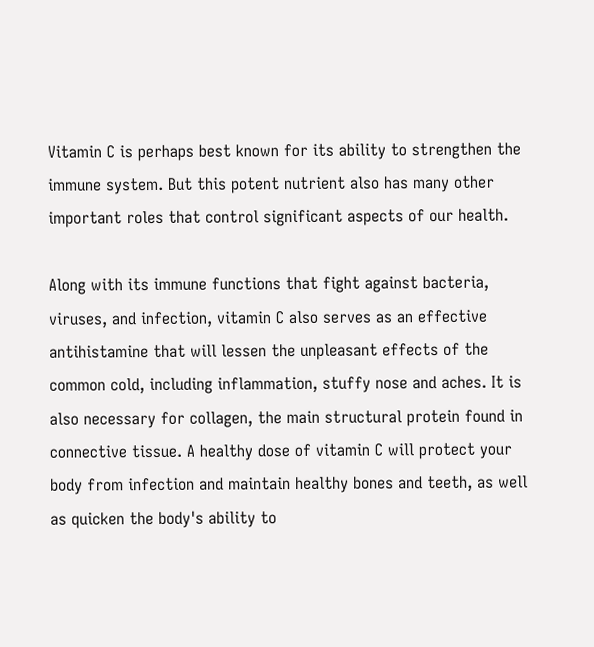Vitamin C is perhaps best known for its ability to strengthen the immune system. But this potent nutrient also has many other important roles that control significant aspects of our health.

Along with its immune functions that fight against bacteria, viruses, and infection, vitamin C also serves as an effective antihistamine that will lessen the unpleasant effects of the common cold, including inflammation, stuffy nose and aches. It is also necessary for collagen, the main structural protein found in connective tissue. A healthy dose of vitamin C will protect your body from infection and maintain healthy bones and teeth, as well as quicken the body's ability to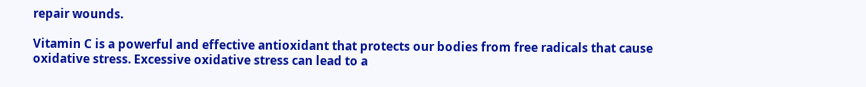repair wounds.

Vitamin C is a powerful and effective antioxidant that protects our bodies from free radicals that cause oxidative stress. Excessive oxidative stress can lead to a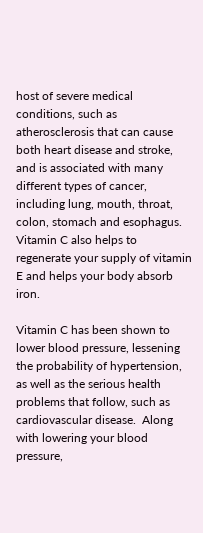host of severe medical conditions, such as atherosclerosis that can cause both heart disease and stroke, and is associated with many different types of cancer, including lung, mouth, throat, colon, stomach and esophagus. Vitamin C also helps to regenerate your supply of vitamin E and helps your body absorb iron.

Vitamin C has been shown to lower blood pressure, lessening the probability of hypertension, as well as the serious health problems that follow, such as cardiovascular disease.  Along with lowering your blood pressure,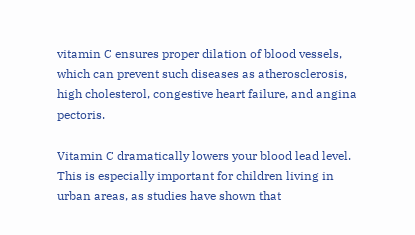vitamin C ensures proper dilation of blood vessels, which can prevent such diseases as atherosclerosis, high cholesterol, congestive heart failure, and angina pectoris.

Vitamin C dramatically lowers your blood lead level. This is especially important for children living in urban areas, as studies have shown that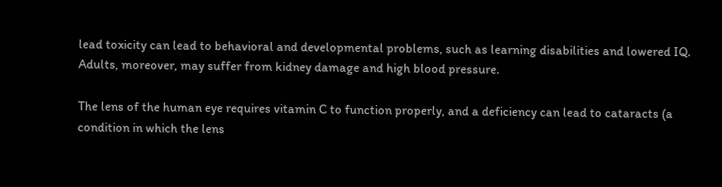lead toxicity can lead to behavioral and developmental problems, such as learning disabilities and lowered IQ. Adults, moreover, may suffer from kidney damage and high blood pressure.

The lens of the human eye requires vitamin C to function properly, and a deficiency can lead to cataracts (a condition in which the lens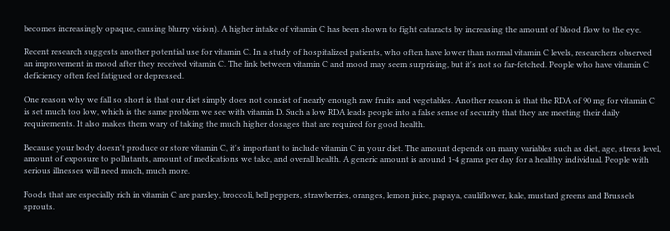becomes increasingly opaque, causing blurry vision). A higher intake of vitamin C has been shown to fight cataracts by increasing the amount of blood flow to the eye.

Recent research suggests another potential use for vitamin C. In a study of hospitalized patients, who often have lower than normal vitamin C levels, researchers observed an improvement in mood after they received vitamin C. The link between vitamin C and mood may seem surprising, but it's not so far-fetched. People who have vitamin C deficiency often feel fatigued or depressed.

One reason why we fall so short is that our diet simply does not consist of nearly enough raw fruits and vegetables. Another reason is that the RDA of 90 mg for vitamin C is set much too low, which is the same problem we see with vitamin D. Such a low RDA leads people into a false sense of security that they are meeting their daily requirements. It also makes them wary of taking the much higher dosages that are required for good health.

Because your body doesn't produce or store vitamin C, it's important to include vitamin C in your diet. The amount depends on many variables such as diet, age, stress level, amount of exposure to pollutants, amount of medications we take, and overall health. A generic amount is around 1-4 grams per day for a healthy individual. People with serious illnesses will need much, much more.

Foods that are especially rich in vitamin C are parsley, broccoli, bell peppers, strawberries, oranges, lemon juice, papaya, cauliflower, kale, mustard greens and Brussels sprouts.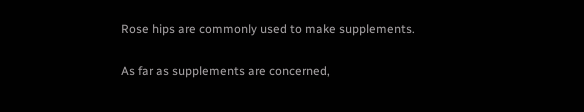Rose hips are commonly used to make supplements.

As far as supplements are concerned,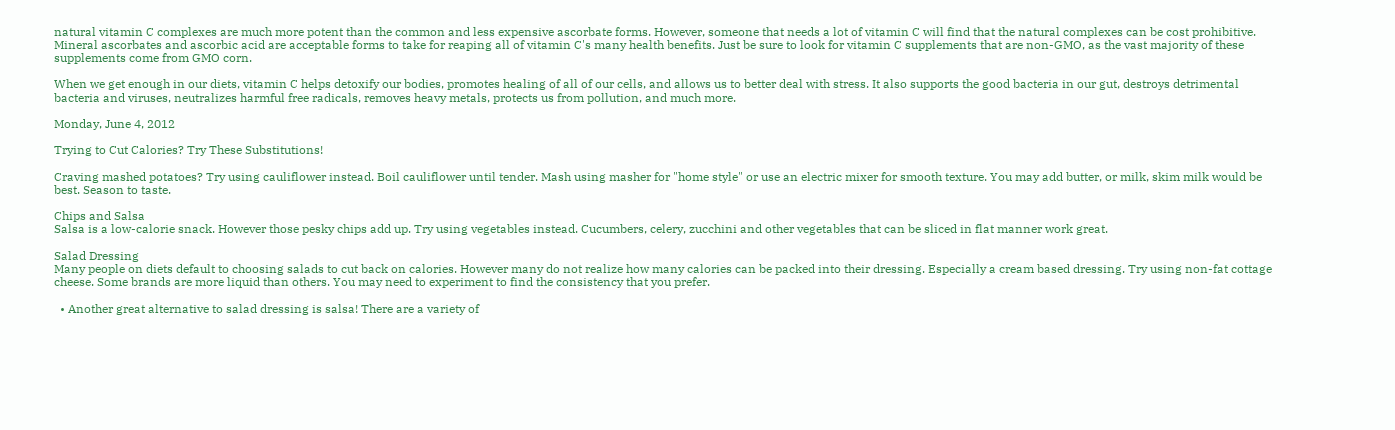natural vitamin C complexes are much more potent than the common and less expensive ascorbate forms. However, someone that needs a lot of vitamin C will find that the natural complexes can be cost prohibitive. Mineral ascorbates and ascorbic acid are acceptable forms to take for reaping all of vitamin C's many health benefits. Just be sure to look for vitamin C supplements that are non-GMO, as the vast majority of these supplements come from GMO corn.

When we get enough in our diets, vitamin C helps detoxify our bodies, promotes healing of all of our cells, and allows us to better deal with stress. It also supports the good bacteria in our gut, destroys detrimental bacteria and viruses, neutralizes harmful free radicals, removes heavy metals, protects us from pollution, and much more.

Monday, June 4, 2012

Trying to Cut Calories? Try These Substitutions!

Craving mashed potatoes? Try using cauliflower instead. Boil cauliflower until tender. Mash using masher for "home style" or use an electric mixer for smooth texture. You may add butter, or milk, skim milk would be best. Season to taste.

Chips and Salsa
Salsa is a low-calorie snack. However those pesky chips add up. Try using vegetables instead. Cucumbers, celery, zucchini and other vegetables that can be sliced in flat manner work great.

Salad Dressing
Many people on diets default to choosing salads to cut back on calories. However many do not realize how many calories can be packed into their dressing. Especially a cream based dressing. Try using non-fat cottage cheese. Some brands are more liquid than others. You may need to experiment to find the consistency that you prefer.

  • Another great alternative to salad dressing is salsa! There are a variety of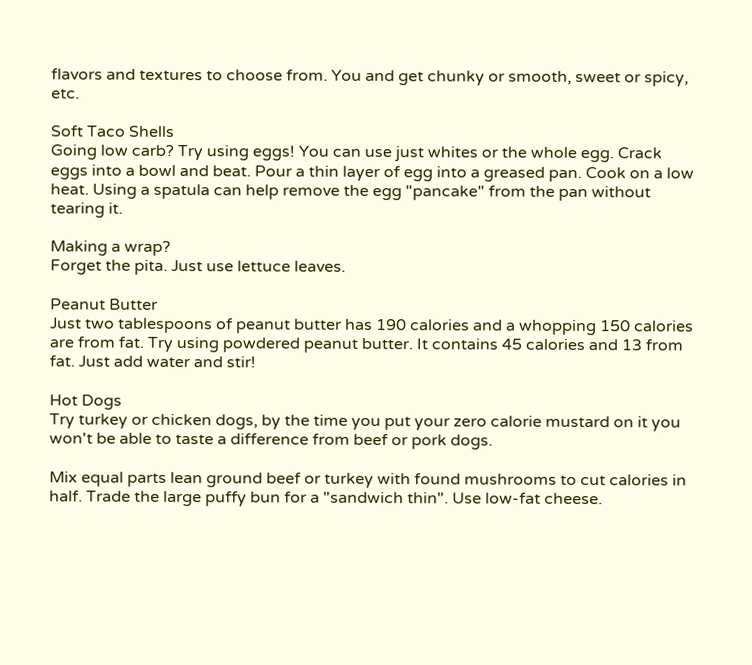flavors and textures to choose from. You and get chunky or smooth, sweet or spicy, etc.

Soft Taco Shells
Going low carb? Try using eggs! You can use just whites or the whole egg. Crack eggs into a bowl and beat. Pour a thin layer of egg into a greased pan. Cook on a low heat. Using a spatula can help remove the egg "pancake" from the pan without tearing it.

Making a wrap?
Forget the pita. Just use lettuce leaves.

Peanut Butter
Just two tablespoons of peanut butter has 190 calories and a whopping 150 calories are from fat. Try using powdered peanut butter. It contains 45 calories and 13 from fat. Just add water and stir!

Hot Dogs
Try turkey or chicken dogs, by the time you put your zero calorie mustard on it you won't be able to taste a difference from beef or pork dogs.

Mix equal parts lean ground beef or turkey with found mushrooms to cut calories in half. Trade the large puffy bun for a "sandwich thin". Use low-fat cheese.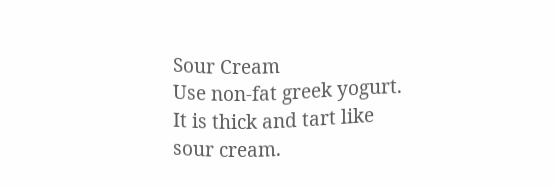Sour Cream
Use non-fat greek yogurt. It is thick and tart like sour cream.